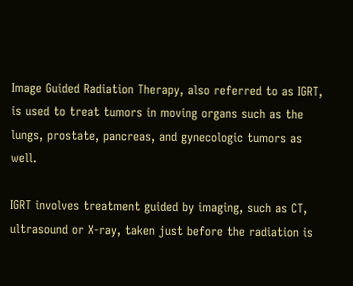Image Guided Radiation Therapy, also referred to as IGRT, is used to treat tumors in moving organs such as the lungs, prostate, pancreas, and gynecologic tumors as well.

IGRT involves treatment guided by imaging, such as CT, ultrasound or X-ray, taken just before the radiation is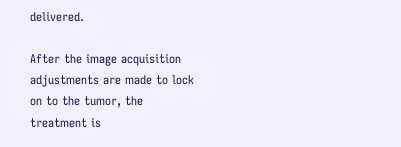delivered.

After the image acquisition adjustments are made to lock on to the tumor, the treatment is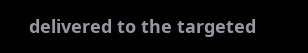delivered to the targeted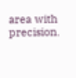area with precision.